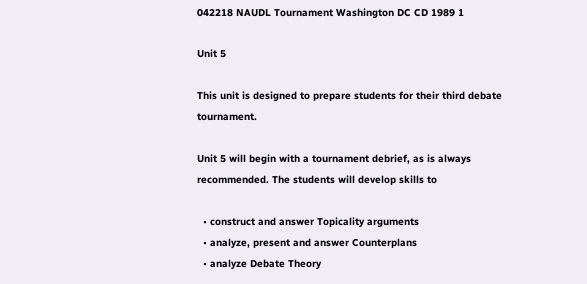042218 NAUDL Tournament Washington DC CD 1989 1

Unit 5

This unit is designed to prepare students for their third debate tournament.

Unit 5 will begin with a tournament debrief, as is always recommended. The students will develop skills to

  • construct and answer Topicality arguments
  • analyze, present and answer Counterplans
  • analyze Debate Theory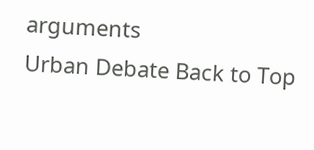arguments
Urban Debate Back to Top